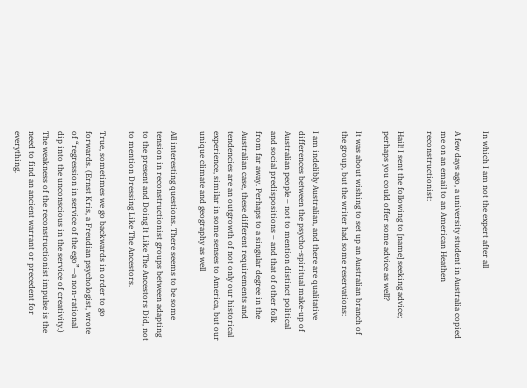In which I am not the expert after all

A few days ago, a university student in Australia copied me on an email to an American Heathen reconstructionist:

Hail! I sent the following to [name] seeking advice; perhaps you could offer some advice as well?

It was about wishing to set up an Australian branch of the group, but the writer had some reservations:

I am indelibly Australian, and there are qualitative differences between the psycho-spiritual make-up of Australian people – not to mention distinct political and social predispositions – and that of other folk from far away. Perhaps to a singular degree in the Australian case, these different requirements and tendencies are an outgrowth of not only our historical experience, similar in some senses to America, but our unique climate and geography as well

All interesting questions. There seems to be some tension in reconstructionist groups between adapting to the present and Doing It Like The Ancestors Did, not to mention Dressing Like The Ancestors.

True, sometimes we go backwards in order to go forwards. (Ernst Kris, a Freudian psychologist, wrote of “regression in service of the ego”—a non-rational dip into the unconscious in the service of creativity.)  The weakness of the reconstructionist impulse is the need to find an ancient warrant or precedent for everything.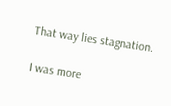That way lies stagnation.

I was more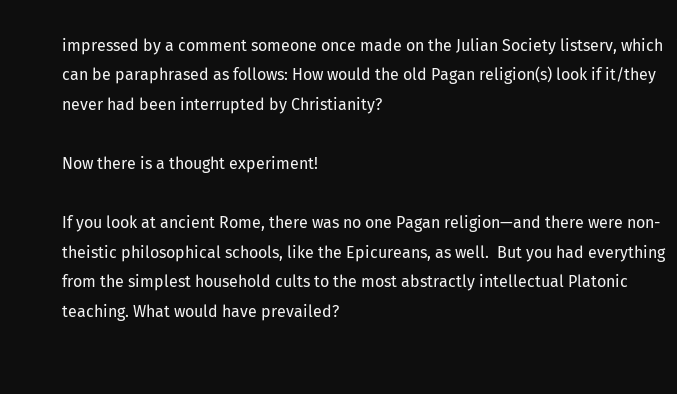impressed by a comment someone once made on the Julian Society listserv, which can be paraphrased as follows: How would the old Pagan religion(s) look if it/they never had been interrupted by Christianity?

Now there is a thought experiment!

If you look at ancient Rome, there was no one Pagan religion—and there were non-theistic philosophical schools, like the Epicureans, as well.  But you had everything from the simplest household cults to the most abstractly intellectual Platonic teaching. What would have prevailed?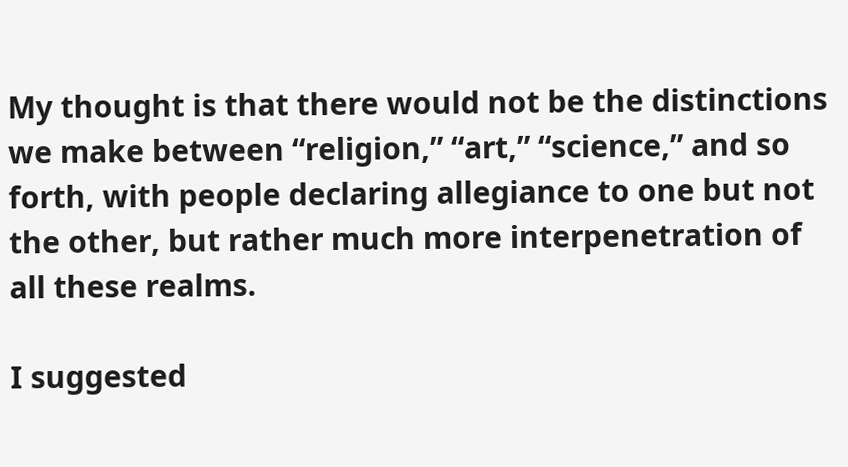My thought is that there would not be the distinctions we make between “religion,” “art,” “science,” and so forth, with people declaring allegiance to one but not the other, but rather much more interpenetration of all these realms.

I suggested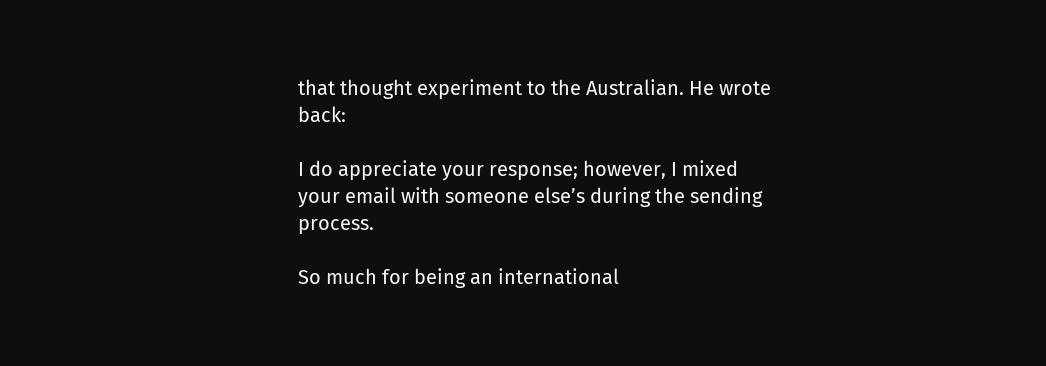that thought experiment to the Australian. He wrote back:

I do appreciate your response; however, I mixed your email with someone else’s during the sending process.

So much for being an international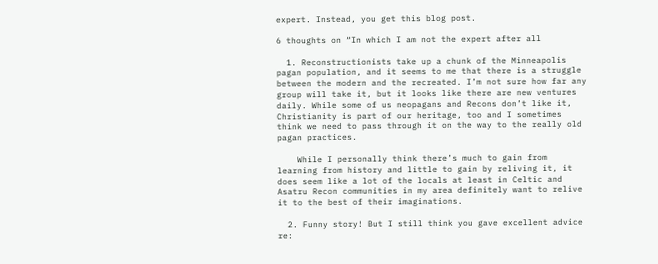expert. Instead, you get this blog post.

6 thoughts on “In which I am not the expert after all

  1. Reconstructionists take up a chunk of the Minneapolis pagan population, and it seems to me that there is a struggle between the modern and the recreated. I’m not sure how far any group will take it, but it looks like there are new ventures daily. While some of us neopagans and Recons don’t like it, Christianity is part of our heritage, too and I sometimes think we need to pass through it on the way to the really old pagan practices.

    While I personally think there’s much to gain from learning from history and little to gain by reliving it, it does seem like a lot of the locals at least in Celtic and Asatru Recon communities in my area definitely want to relive it to the best of their imaginations.

  2. Funny story! But I still think you gave excellent advice re: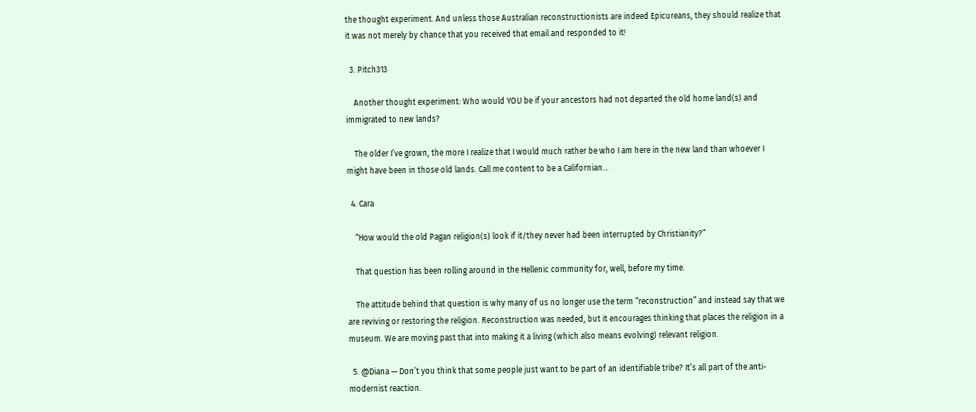the thought experiment. And unless those Australian reconstructionists are indeed Epicureans, they should realize that it was not merely by chance that you received that email and responded to it!

  3. Pitch313

    Another thought experiment: Who would YOU be if your ancestors had not departed the old home land(s) and immigrated to new lands?

    The older I’ve grown, the more I realize that I would much rather be who I am here in the new land than whoever I might have been in those old lands. Call me content to be a Californian…

  4. Cara

    “How would the old Pagan religion(s) look if it/they never had been interrupted by Christianity?”

    That question has been rolling around in the Hellenic community for, well, before my time.

    The attitude behind that question is why many of us no longer use the term “reconstruction” and instead say that we are reviving or restoring the religion. Reconstruction was needed, but it encourages thinking that places the religion in a museum. We are moving past that into making it a living (which also means evolving) relevant religion.

  5. @Diana — Don’t you think that some people just want to be part of an identifiable tribe? It’s all part of the anti-modernist reaction.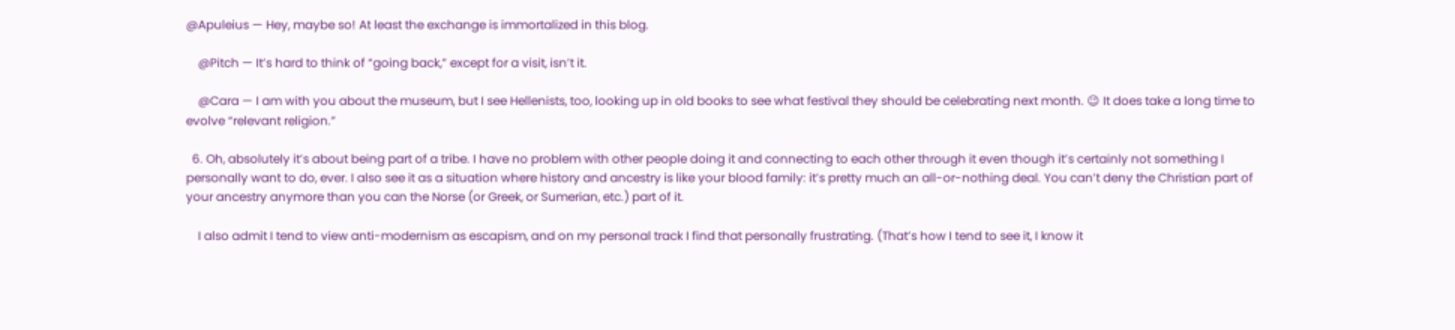@Apuleius — Hey, maybe so! At least the exchange is immortalized in this blog.

    @Pitch — It’s hard to think of “going back,” except for a visit, isn’t it.

    @Cara — I am with you about the museum, but I see Hellenists, too, looking up in old books to see what festival they should be celebrating next month. 😉 It does take a long time to evolve “relevant religion.”

  6. Oh, absolutely it’s about being part of a tribe. I have no problem with other people doing it and connecting to each other through it even though it’s certainly not something I personally want to do, ever. I also see it as a situation where history and ancestry is like your blood family: it’s pretty much an all-or-nothing deal. You can’t deny the Christian part of your ancestry anymore than you can the Norse (or Greek, or Sumerian, etc.) part of it.

    I also admit I tend to view anti-modernism as escapism, and on my personal track I find that personally frustrating. (That’s how I tend to see it, I know it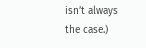isn’t always the case.)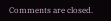Comments are closed.